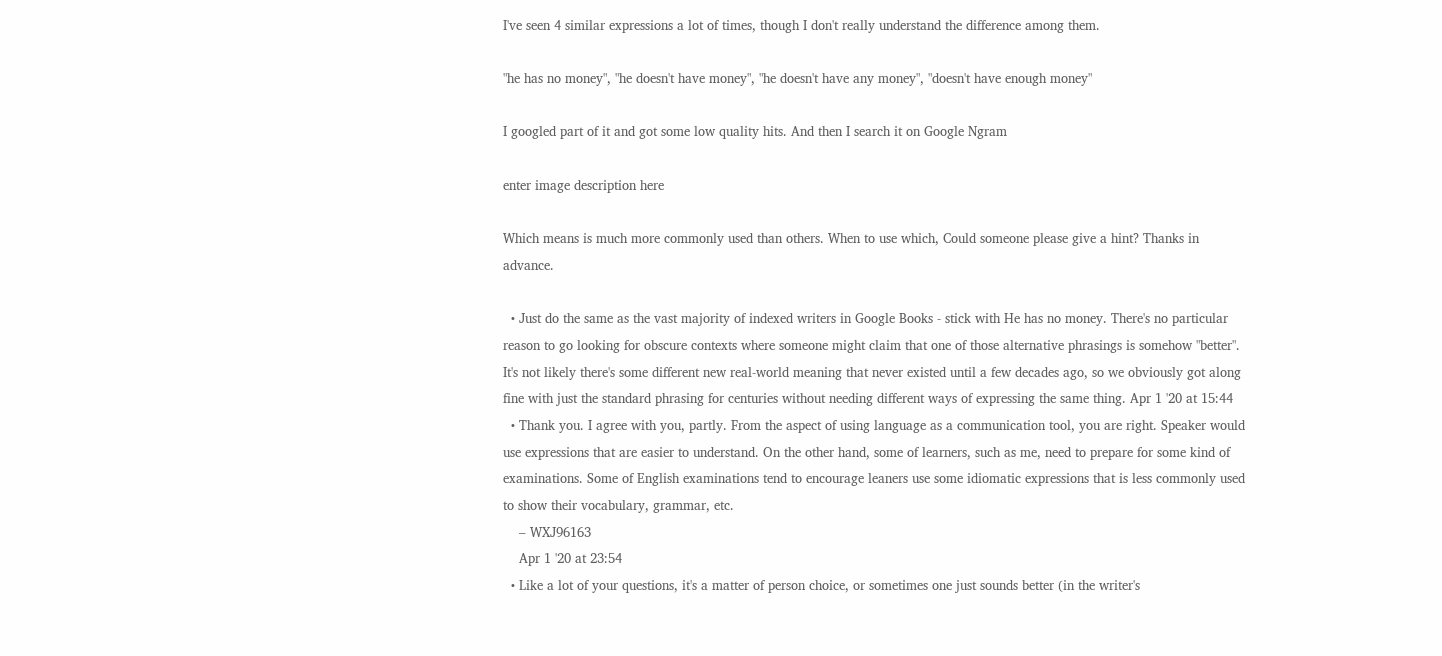I've seen 4 similar expressions a lot of times, though I don't really understand the difference among them.

"he has no money", "he doesn't have money", "he doesn't have any money", "doesn't have enough money"

I googled part of it and got some low quality hits. And then I search it on Google Ngram

enter image description here

Which means is much more commonly used than others. When to use which, Could someone please give a hint? Thanks in advance.

  • Just do the same as the vast majority of indexed writers in Google Books - stick with He has no money. There's no particular reason to go looking for obscure contexts where someone might claim that one of those alternative phrasings is somehow "better". It's not likely there's some different new real-world meaning that never existed until a few decades ago, so we obviously got along fine with just the standard phrasing for centuries without needing different ways of expressing the same thing. Apr 1 '20 at 15:44
  • Thank you. I agree with you, partly. From the aspect of using language as a communication tool, you are right. Speaker would use expressions that are easier to understand. On the other hand, some of learners, such as me, need to prepare for some kind of examinations. Some of English examinations tend to encourage leaners use some idiomatic expressions that is less commonly used to show their vocabulary, grammar, etc.
    – WXJ96163
    Apr 1 '20 at 23:54
  • Like a lot of your questions, it's a matter of person choice, or sometimes one just sounds better (in the writer's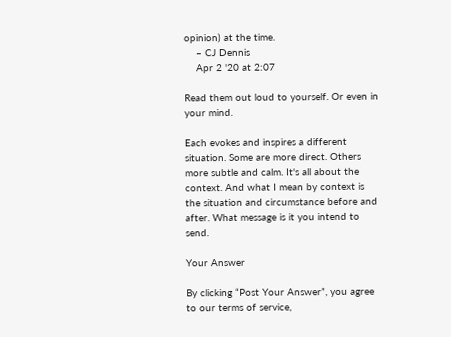opinion) at the time.
    – CJ Dennis
    Apr 2 '20 at 2:07

Read them out loud to yourself. Or even in your mind.

Each evokes and inspires a different situation. Some are more direct. Others more subtle and calm. It's all about the context. And what I mean by context is the situation and circumstance before and after. What message is it you intend to send.

Your Answer

By clicking “Post Your Answer”, you agree to our terms of service,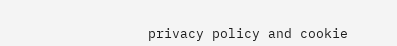privacy policy and cookie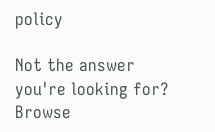policy

Not the answer you're looking for? Browse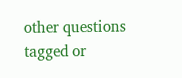other questions tagged or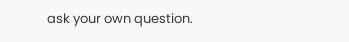ask your own question.